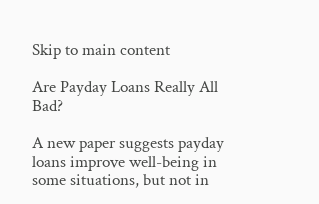Skip to main content

Are Payday Loans Really All Bad?

A new paper suggests payday loans improve well-being in some situations, but not in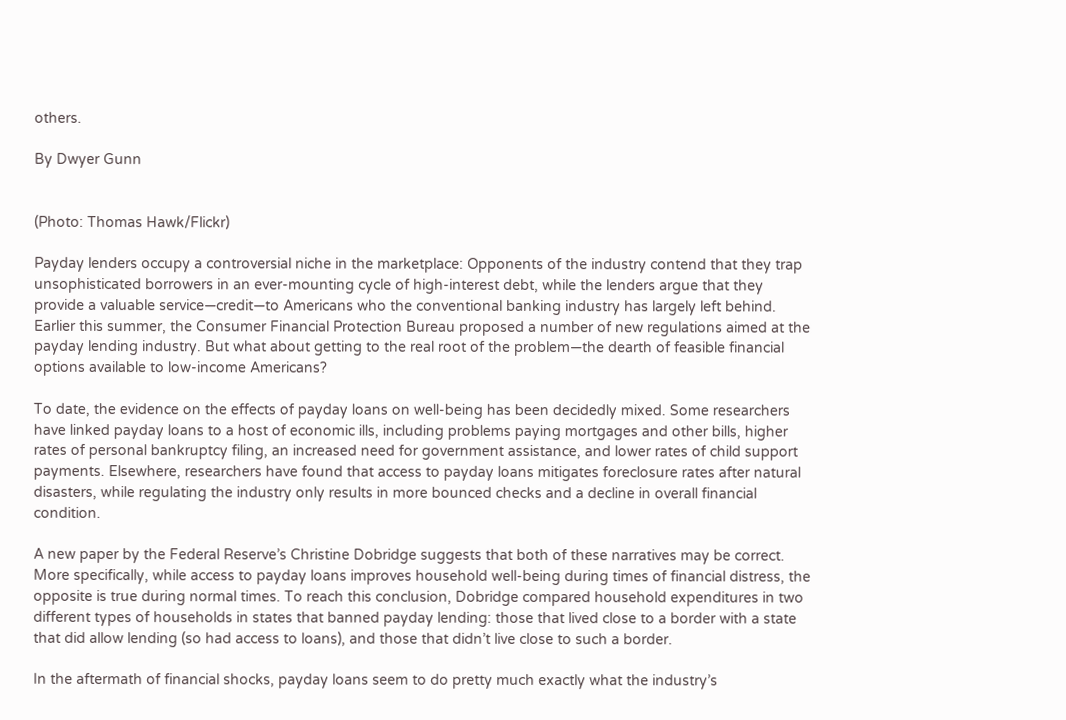others.

By Dwyer Gunn


(Photo: Thomas Hawk/Flickr)

Payday lenders occupy a controversial niche in the marketplace: Opponents of the industry contend that they trap unsophisticated borrowers in an ever-mounting cycle of high-interest debt, while the lenders argue that they provide a valuable service—credit—to Americans who the conventional banking industry has largely left behind. Earlier this summer, the Consumer Financial Protection Bureau proposed a number of new regulations aimed at the payday lending industry. But what about getting to the real root of the problem—the dearth of feasible financial options available to low-income Americans?

To date, the evidence on the effects of payday loans on well-being has been decidedly mixed. Some researchers have linked payday loans to a host of economic ills, including problems paying mortgages and other bills, higher rates of personal bankruptcy filing, an increased need for government assistance, and lower rates of child support payments. Elsewhere, researchers have found that access to payday loans mitigates foreclosure rates after natural disasters, while regulating the industry only results in more bounced checks and a decline in overall financial condition.

A new paper by the Federal Reserve’s Christine Dobridge suggests that both of these narratives may be correct. More specifically, while access to payday loans improves household well-being during times of financial distress, the opposite is true during normal times. To reach this conclusion, Dobridge compared household expenditures in two different types of households in states that banned payday lending: those that lived close to a border with a state that did allow lending (so had access to loans), and those that didn’t live close to such a border.

In the aftermath of financial shocks, payday loans seem to do pretty much exactly what the industry’s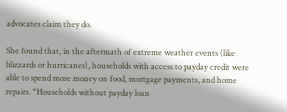advocates claim they do.

She found that, in the aftermath of extreme weather events (like blizzards or hurricanes), households with access to payday credit were able to spend more money on food, mortgage payments, and home repairs. “Households without payday loan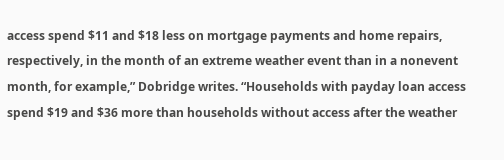access spend $11 and $18 less on mortgage payments and home repairs, respectively, in the month of an extreme weather event than in a nonevent month, for example,” Dobridge writes. “Households with payday loan access spend $19 and $36 more than households without access after the weather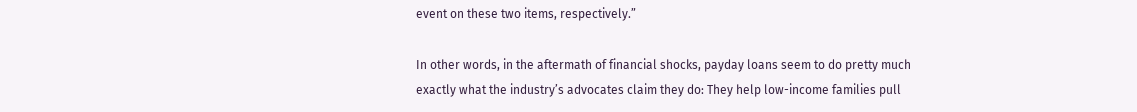event on these two items, respectively.”

In other words, in the aftermath of financial shocks, payday loans seem to do pretty much exactly what the industry’s advocates claim they do: They help low-income families pull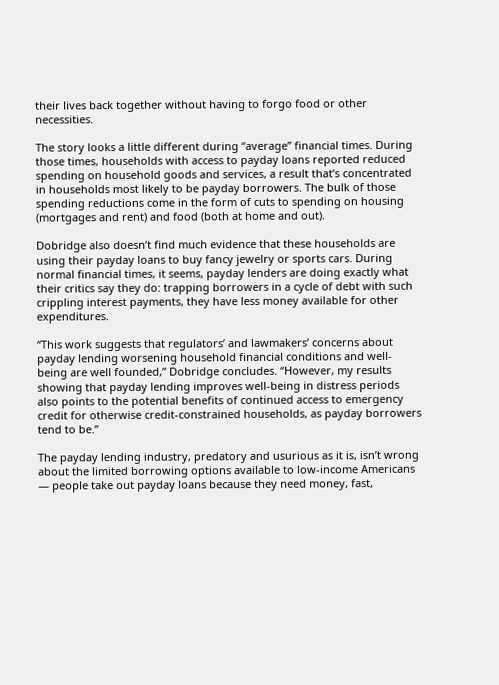their lives back together without having to forgo food or other necessities.

The story looks a little different during “average” financial times. During those times, households with access to payday loans reported reduced spending on household goods and services, a result that’s concentrated in households most likely to be payday borrowers. The bulk of those spending reductions come in the form of cuts to spending on housing (mortgages and rent) and food (both at home and out).

Dobridge also doesn’t find much evidence that these households are using their payday loans to buy fancy jewelry or sports cars. During normal financial times, it seems, payday lenders are doing exactly what their critics say they do: trapping borrowers in a cycle of debt with such crippling interest payments, they have less money available for other expenditures.

“This work suggests that regulators’ and lawmakers’ concerns about payday lending worsening household financial conditions and well-being are well founded,” Dobridge concludes. “However, my results showing that payday lending improves well-being in distress periods also points to the potential benefits of continued access to emergency credit for otherwise credit-constrained households, as payday borrowers tend to be.”

The payday lending industry, predatory and usurious as it is, isn’t wrong about the limited borrowing options available to low-income Americans — people take out payday loans because they need money, fast,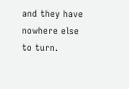and they have nowhere else to turn.